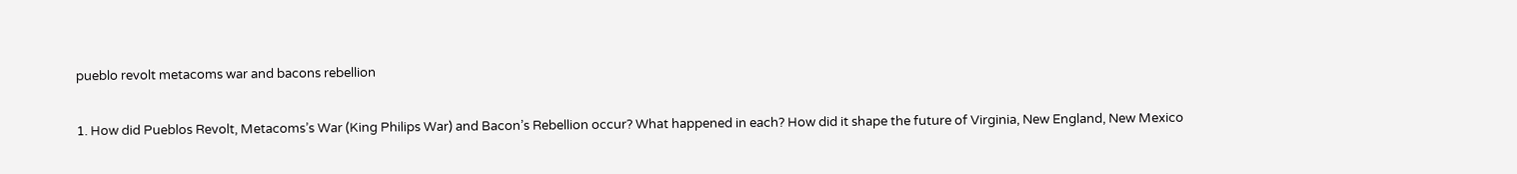pueblo revolt metacoms war and bacons rebellion

1. How did Pueblos Revolt, Metacoms’s War (King Philips War) and Bacon’s Rebellion occur? What happened in each? How did it shape the future of Virginia, New England, New Mexico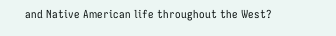and Native American life throughout the West?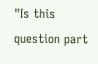"Is this question part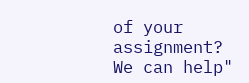of your assignment? We can help"